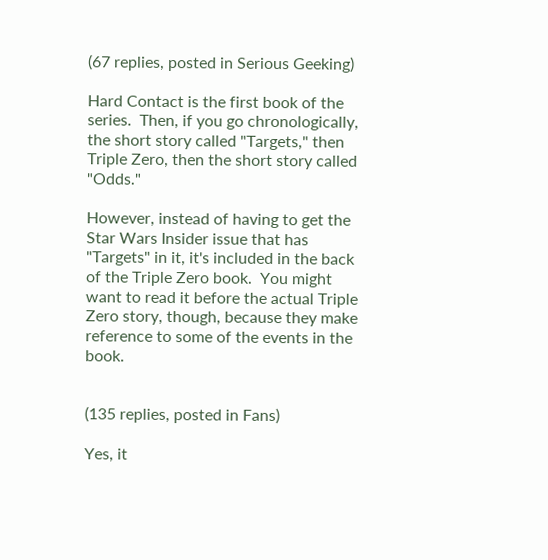(67 replies, posted in Serious Geeking)

Hard Contact is the first book of the series.  Then, if you go chronologically, the short story called "Targets," then Triple Zero, then the short story called "Odds."

However, instead of having to get the Star Wars Insider issue that has "Targets" in it, it's included in the back of the Triple Zero book.  You might want to read it before the actual Triple Zero story, though, because they make reference to some of the events in the book.


(135 replies, posted in Fans)

Yes, it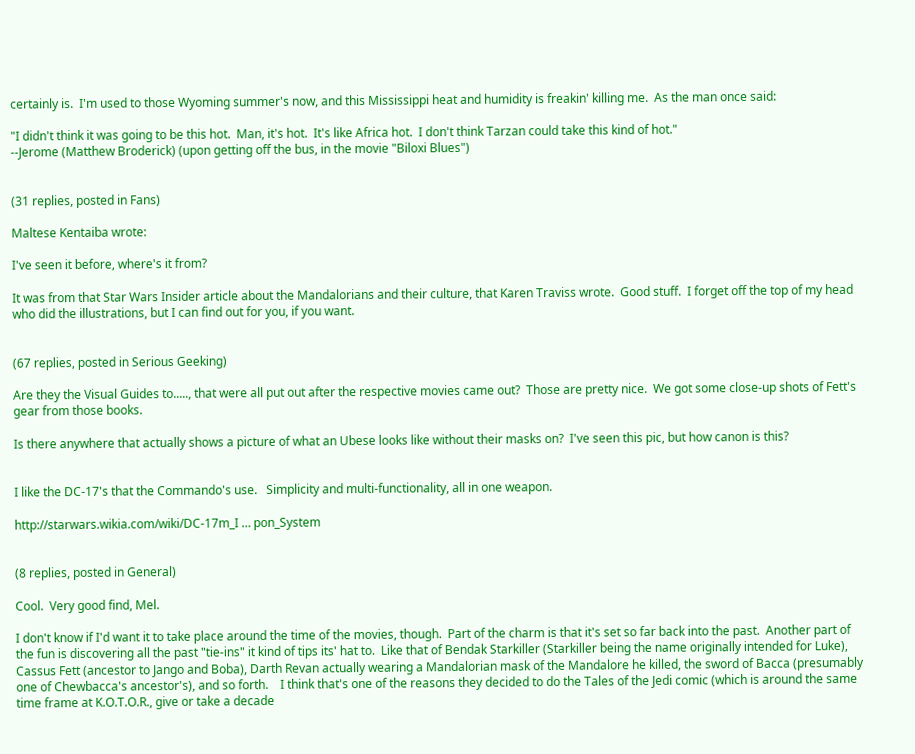certainly is.  I'm used to those Wyoming summer's now, and this Mississippi heat and humidity is freakin' killing me.  As the man once said:

"I didn't think it was going to be this hot.  Man, it's hot.  It's like Africa hot.  I don't think Tarzan could take this kind of hot."
--Jerome (Matthew Broderick) (upon getting off the bus, in the movie "Biloxi Blues")


(31 replies, posted in Fans)

Maltese Kentaiba wrote:

I've seen it before, where's it from?

It was from that Star Wars Insider article about the Mandalorians and their culture, that Karen Traviss wrote.  Good stuff.  I forget off the top of my head who did the illustrations, but I can find out for you, if you want.


(67 replies, posted in Serious Geeking)

Are they the Visual Guides to....., that were all put out after the respective movies came out?  Those are pretty nice.  We got some close-up shots of Fett's gear from those books.

Is there anywhere that actually shows a picture of what an Ubese looks like without their masks on?  I've seen this pic, but how canon is this?


I like the DC-17's that the Commando's use.   Simplicity and multi-functionality, all in one weapon.

http://starwars.wikia.com/wiki/DC-17m_I … pon_System


(8 replies, posted in General)

Cool.  Very good find, Mel.

I don't know if I'd want it to take place around the time of the movies, though.  Part of the charm is that it's set so far back into the past.  Another part of the fun is discovering all the past "tie-ins" it kind of tips its' hat to.  Like that of Bendak Starkiller (Starkiller being the name originally intended for Luke), Cassus Fett (ancestor to Jango and Boba), Darth Revan actually wearing a Mandalorian mask of the Mandalore he killed, the sword of Bacca (presumably one of Chewbacca's ancestor's), and so forth.    I think that's one of the reasons they decided to do the Tales of the Jedi comic (which is around the same time frame at K.O.T.O.R., give or take a decade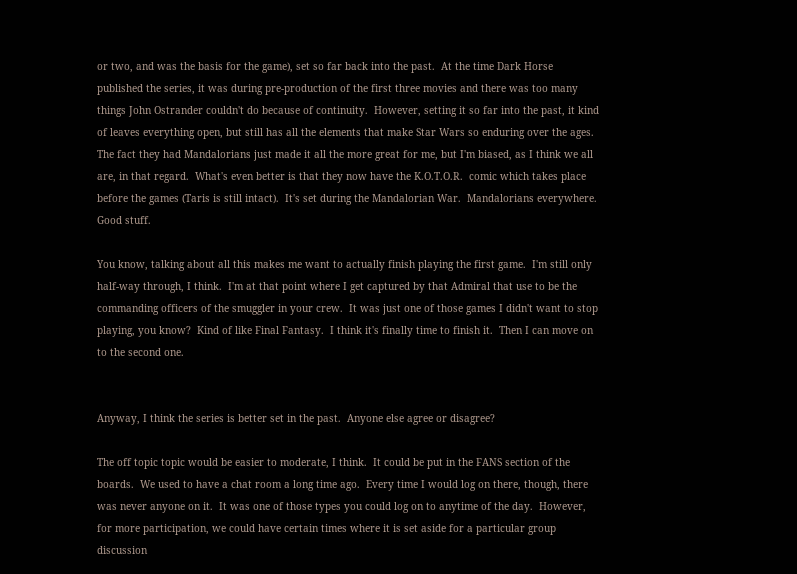or two, and was the basis for the game), set so far back into the past.  At the time Dark Horse published the series, it was during pre-production of the first three movies and there was too many things John Ostrander couldn't do because of continuity.  However, setting it so far into the past, it kind of leaves everything open, but still has all the elements that make Star Wars so enduring over the ages.  The fact they had Mandalorians just made it all the more great for me, but I'm biased, as I think we all are, in that regard.  What's even better is that they now have the K.O.T.O.R.  comic which takes place before the games (Taris is still intact).  It's set during the Mandalorian War.  Mandalorians everywhere.  Good stuff.

You know, talking about all this makes me want to actually finish playing the first game.  I'm still only half-way through, I think.  I'm at that point where I get captured by that Admiral that use to be the commanding officers of the smuggler in your crew.  It was just one of those games I didn't want to stop playing, you know?  Kind of like Final Fantasy.  I think it's finally time to finish it.  Then I can move on to the second one.


Anyway, I think the series is better set in the past.  Anyone else agree or disagree?

The off topic topic would be easier to moderate, I think.  It could be put in the FANS section of the boards.  We used to have a chat room a long time ago.  Every time I would log on there, though, there was never anyone on it.  It was one of those types you could log on to anytime of the day.  However, for more participation, we could have certain times where it is set aside for a particular group discussion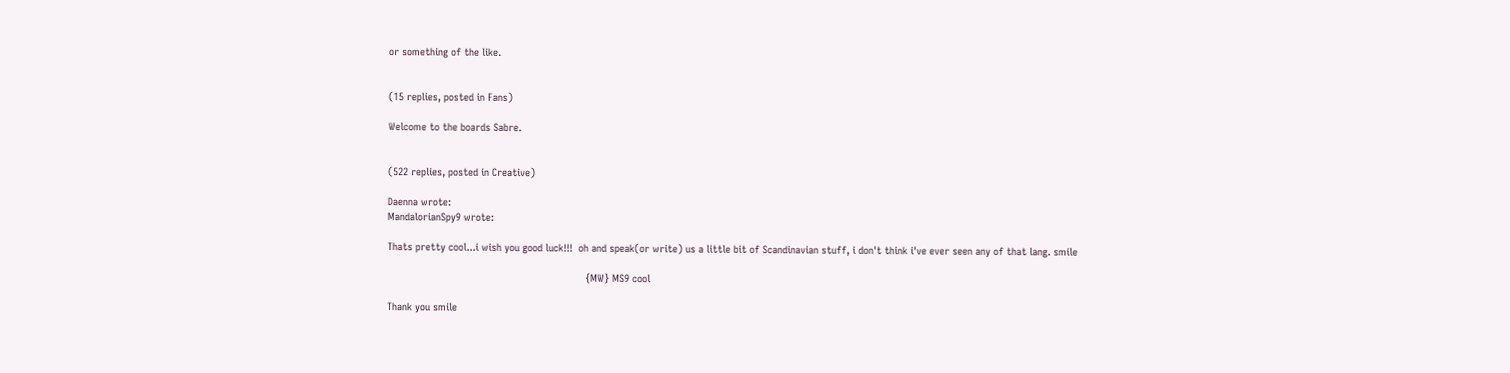or something of the like.


(15 replies, posted in Fans)

Welcome to the boards Sabre.


(522 replies, posted in Creative)

Daenna wrote:
MandalorianSpy9 wrote:

Thats pretty cool...i wish you good luck!!!  oh and speak(or write) us a little bit of Scandinavian stuff, i don't think i've ever seen any of that lang. smile

                                                                  {MW} MS9 cool

Thank you smile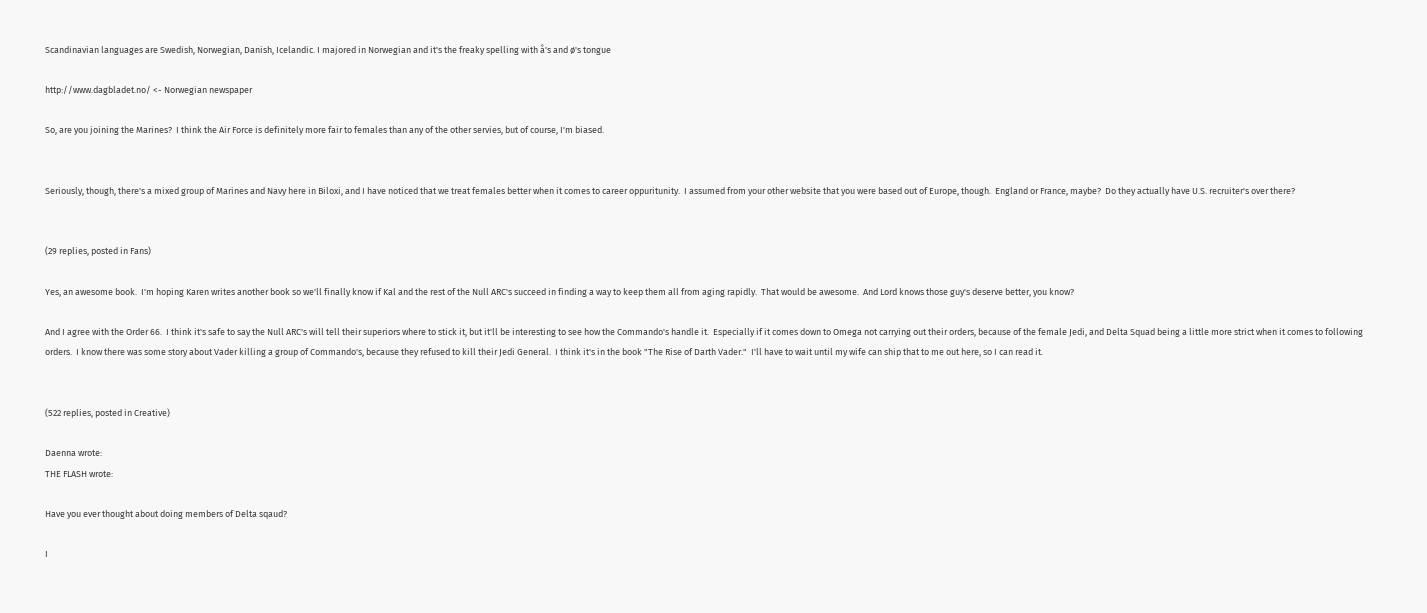Scandinavian languages are Swedish, Norwegian, Danish, Icelandic. I majored in Norwegian and it's the freaky spelling with å's and ø's tongue

http://www.dagbladet.no/ <- Norwegian newspaper

So, are you joining the Marines?  I think the Air Force is definitely more fair to females than any of the other servies, but of course, I'm biased.


Seriously, though, there's a mixed group of Marines and Navy here in Biloxi, and I have noticed that we treat females better when it comes to career oppuritunity.  I assumed from your other website that you were based out of Europe, though.  England or France, maybe?  Do they actually have U.S. recruiter's over there?


(29 replies, posted in Fans)

Yes, an awesome book.  I'm hoping Karen writes another book so we'll finally know if Kal and the rest of the Null ARC's succeed in finding a way to keep them all from aging rapidly.  That would be awesome.  And Lord knows those guy's deserve better, you know?

And I agree with the Order 66.  I think it's safe to say the Null ARC's will tell their superiors where to stick it, but it'll be interesting to see how the Commando's handle it.  Especially if it comes down to Omega not carrying out their orders, because of the female Jedi, and Delta Squad being a little more strict when it comes to following orders.  I know there was some story about Vader killing a group of Commando's, because they refused to kill their Jedi General.  I think it's in the book "The Rise of Darth Vader."  I'll have to wait until my wife can ship that to me out here, so I can read it.


(522 replies, posted in Creative)

Daenna wrote:
THE FLASH wrote:

Have you ever thought about doing members of Delta sqaud?

I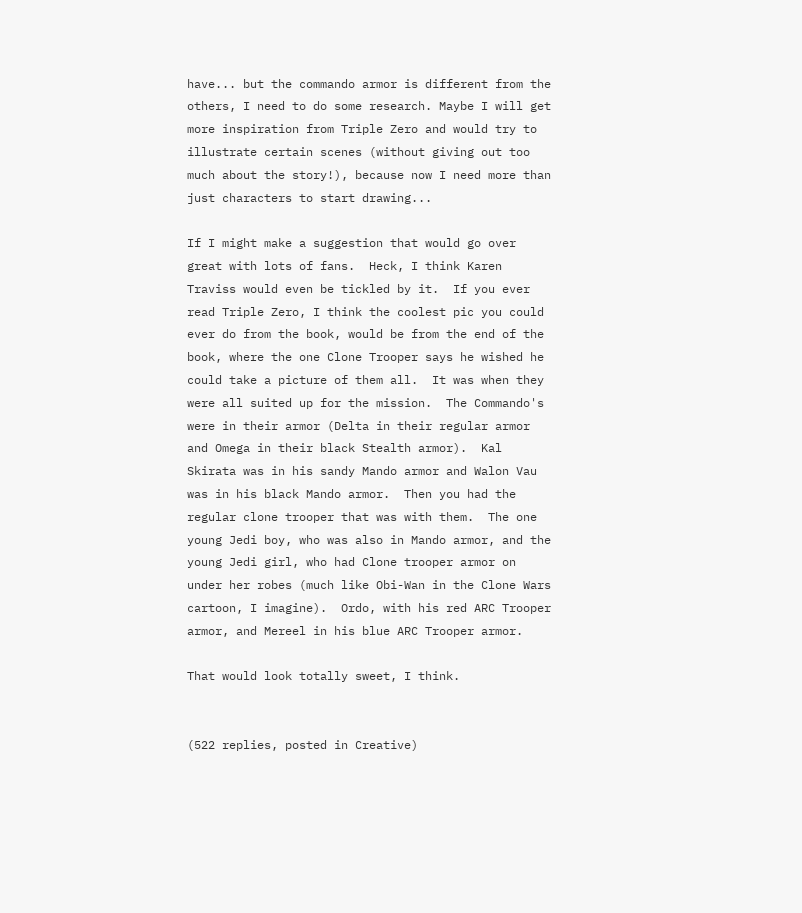have... but the commando armor is different from the others, I need to do some research. Maybe I will get more inspiration from Triple Zero and would try to illustrate certain scenes (without giving out too much about the story!), because now I need more than just characters to start drawing...

If I might make a suggestion that would go over great with lots of fans.  Heck, I think Karen Traviss would even be tickled by it.  If you ever read Triple Zero, I think the coolest pic you could ever do from the book, would be from the end of the book, where the one Clone Trooper says he wished he could take a picture of them all.  It was when they were all suited up for the mission.  The Commando's were in their armor (Delta in their regular armor and Omega in their black Stealth armor).  Kal Skirata was in his sandy Mando armor and Walon Vau was in his black Mando armor.  Then you had the regular clone trooper that was with them.  The one young Jedi boy, who was also in Mando armor, and the young Jedi girl, who had Clone trooper armor on under her robes (much like Obi-Wan in the Clone Wars cartoon, I imagine).  Ordo, with his red ARC Trooper armor, and Mereel in his blue ARC Trooper armor.

That would look totally sweet, I think.


(522 replies, posted in Creative)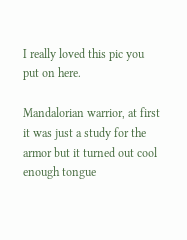I really loved this pic you put on here.

Mandalorian warrior, at first it was just a study for the armor but it turned out cool enough tongue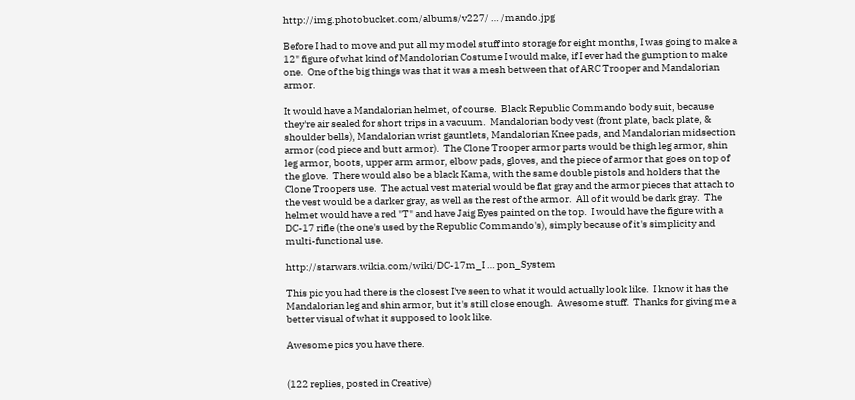http://img.photobucket.com/albums/v227/ … /mando.jpg

Before I had to move and put all my model stuff into storage for eight months, I was going to make a 12" figure of what kind of Mandolorian Costume I would make, if I ever had the gumption to make one.  One of the big things was that it was a mesh between that of ARC Trooper and Mandalorian armor.

It would have a Mandalorian helmet, of course.  Black Republic Commando body suit, because they're air sealed for short trips in a vacuum.  Mandalorian body vest (front plate, back plate, & shoulder bells), Mandalorian wrist gauntlets, Mandalorian Knee pads, and Mandalorian midsection armor (cod piece and butt armor).  The Clone Trooper armor parts would be thigh leg armor, shin leg armor, boots, upper arm armor, elbow pads, gloves, and the piece of armor that goes on top of the glove.  There would also be a black Kama, with the same double pistols and holders that the Clone Troopers use.  The actual vest material would be flat gray and the armor pieces that attach to the vest would be a darker gray, as well as the rest of the armor.  All of it would be dark gray.  The helmet would have a red "T" and have Jaig Eyes painted on the top.  I would have the figure with a DC-17 rifle (the one's used by the Republic Commando's), simply because of it's simplicity and multi-functional use.

http://starwars.wikia.com/wiki/DC-17m_I … pon_System

This pic you had there is the closest I've seen to what it would actually look like.  I know it has the Mandalorian leg and shin armor, but it's still close enough.  Awesome stuff.  Thanks for giving me a better visual of what it supposed to look like.

Awesome pics you have there.


(122 replies, posted in Creative)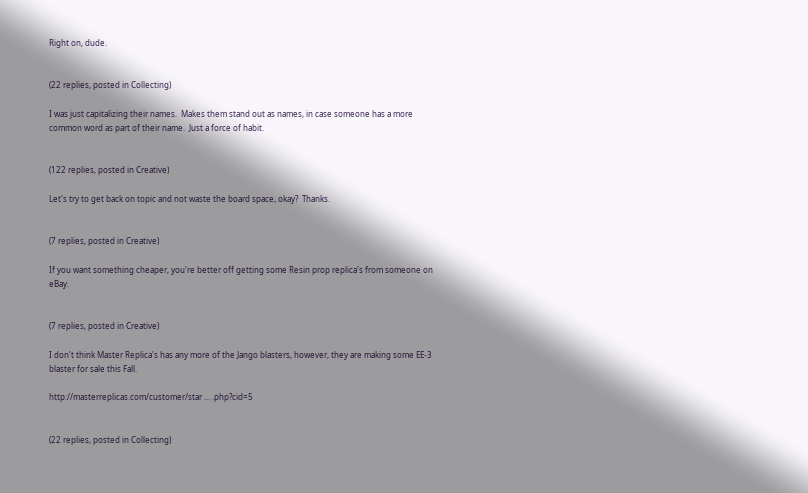Right on, dude.


(22 replies, posted in Collecting)

I was just capitalizing their names.  Makes them stand out as names, in case someone has a more common word as part of their name.  Just a force of habit.


(122 replies, posted in Creative)

Let's try to get back on topic and not waste the board space, okay?  Thanks.


(7 replies, posted in Creative)

If you want something cheaper, you're better off getting some Resin prop replica's from someone on eBay.


(7 replies, posted in Creative)

I don't think Master Replica's has any more of the Jango blasters, however, they are making some EE-3 blaster for sale this Fall.

http://masterreplicas.com/customer/star … .php?cid=5


(22 replies, posted in Collecting)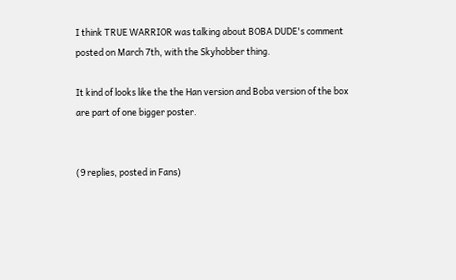I think TRUE WARRIOR was talking about BOBA DUDE's comment posted on March 7th, with the Skyhobber thing.

It kind of looks like the the Han version and Boba version of the box are part of one bigger poster.


(9 replies, posted in Fans)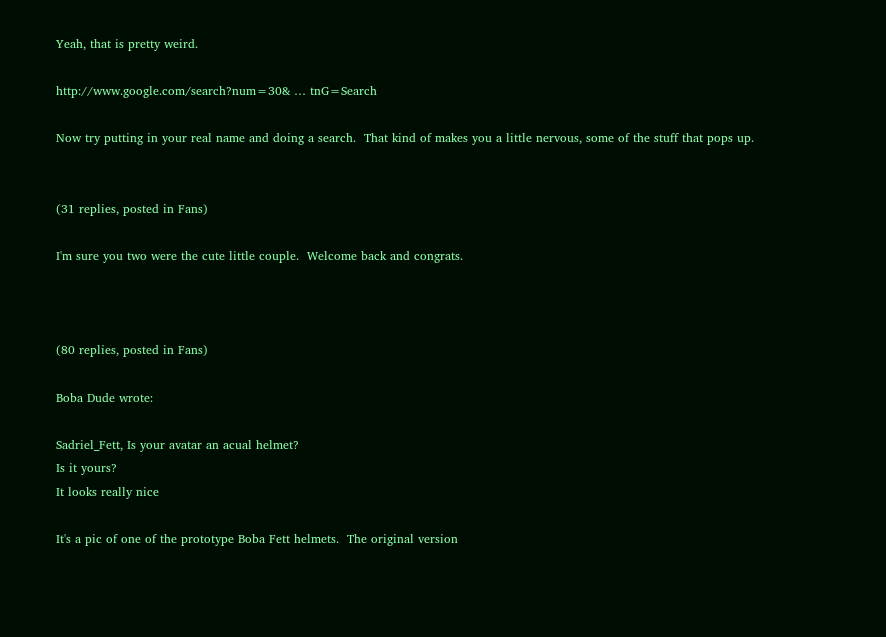Yeah, that is pretty weird.

http://www.google.com/search?num=30& … tnG=Search

Now try putting in your real name and doing a search.  That kind of makes you a little nervous, some of the stuff that pops up.


(31 replies, posted in Fans)

I'm sure you two were the cute little couple.  Welcome back and congrats.



(80 replies, posted in Fans)

Boba Dude wrote:

Sadriel_Fett, Is your avatar an acual helmet?
Is it yours?
It looks really nice

It's a pic of one of the prototype Boba Fett helmets.  The original version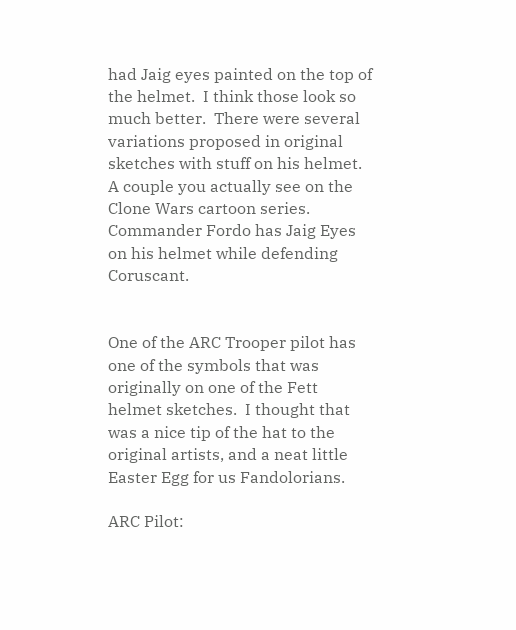had Jaig eyes painted on the top of the helmet.  I think those look so much better.  There were several variations proposed in original sketches with stuff on his helmet.  A couple you actually see on the Clone Wars cartoon series.  Commander Fordo has Jaig Eyes on his helmet while defending Coruscant.


One of the ARC Trooper pilot has one of the symbols that was originally on one of the Fett helmet sketches.  I thought that was a nice tip of the hat to the original artists, and a neat little Easter Egg for us Fandolorians.

ARC Pilot: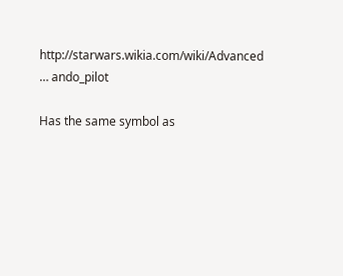http://starwars.wikia.com/wiki/Advanced … ando_pilot

Has the same symbol as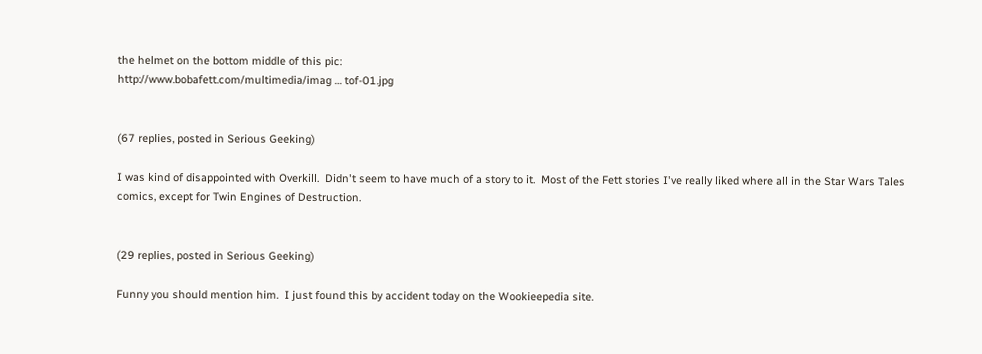the helmet on the bottom middle of this pic:
http://www.bobafett.com/multimedia/imag … tof-01.jpg


(67 replies, posted in Serious Geeking)

I was kind of disappointed with Overkill.  Didn't seem to have much of a story to it.  Most of the Fett stories I've really liked where all in the Star Wars Tales comics, except for Twin Engines of Destruction.


(29 replies, posted in Serious Geeking)

Funny you should mention him.  I just found this by accident today on the Wookieepedia site.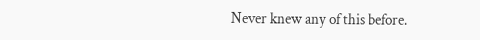Never knew any of this before.